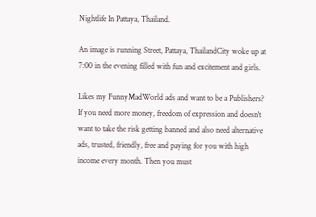Nightlife In Pattaya, Thailand.

An image is running Street, Pattaya, ThailandCity woke up at 7:00 in the evening filled with fun and excitement and girls.

Likes my FunnyMadWorld ads and want to be a Publishers? If you need more money, freedom of expression and doesn't want to take the risk getting banned and also need alternative ads, trusted, friendly, free and paying for you with high income every month. Then you must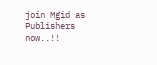join Mgid as Publishers now..!!